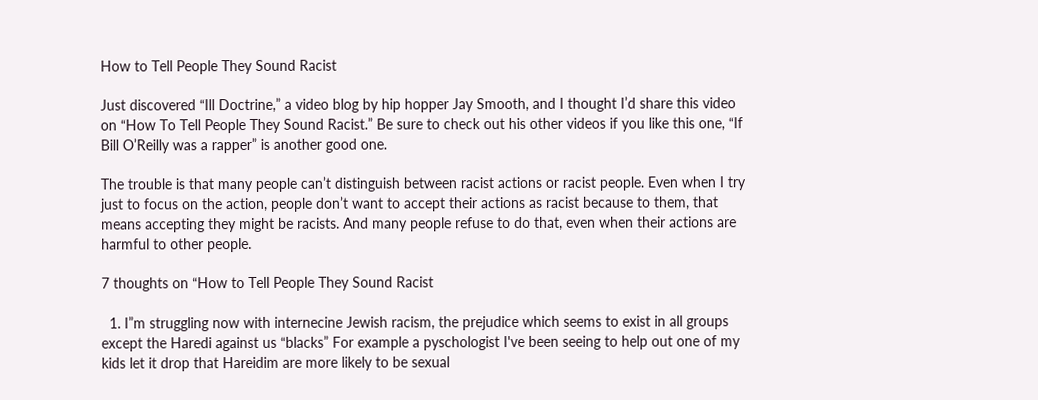How to Tell People They Sound Racist

Just discovered “Ill Doctrine,” a video blog by hip hopper Jay Smooth, and I thought I’d share this video on “How To Tell People They Sound Racist.” Be sure to check out his other videos if you like this one, “If Bill O’Reilly was a rapper” is another good one.

The trouble is that many people can’t distinguish between racist actions or racist people. Even when I try just to focus on the action, people don’t want to accept their actions as racist because to them, that means accepting they might be racists. And many people refuse to do that, even when their actions are harmful to other people.

7 thoughts on “How to Tell People They Sound Racist

  1. I”m struggling now with internecine Jewish racism, the prejudice which seems to exist in all groups except the Haredi against us “blacks” For example a pyschologist I've been seeing to help out one of my kids let it drop that Hareidim are more likely to be sexual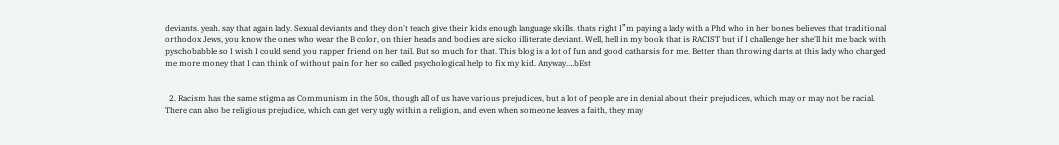deviants. yeah. say that again lady. Sexual deviants and they don't teach give their kids enough language skills. thats right I”m paying a lady with a Phd who in her bones believes that traditional orthodox Jews, you know the ones who wear the B color, on thier heads and bodies are sicko illiterate deviant. Well, hell in my book that is RACIST but if I challenge her she'll hit me back with pyschobabble so I wish I could send you rapper friend on her tail. But so much for that. This blog is a lot of fun and good catharsis for me. Better than throwing darts at this lady who charged me more money that I can think of without pain for her so called psychological help to fix my kid. Anyway….bEst


  2. Racism has the same stigma as Communism in the 50s, though all of us have various prejudices, but a lot of people are in denial about their prejudices, which may or may not be racial. There can also be religious prejudice, which can get very ugly within a religion, and even when someone leaves a faith, they may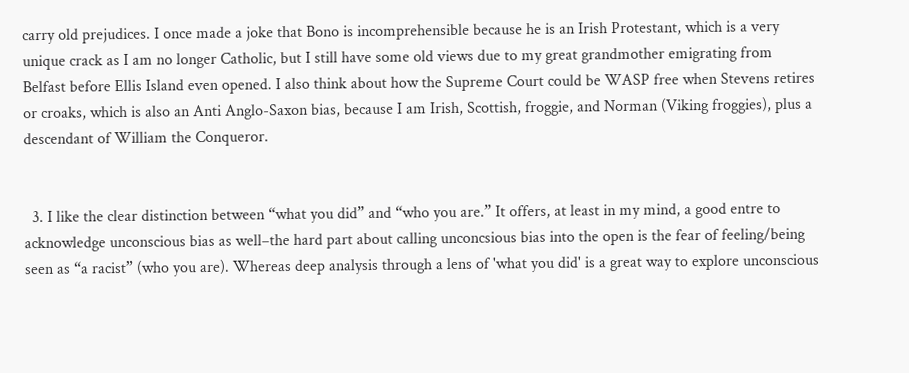carry old prejudices. I once made a joke that Bono is incomprehensible because he is an Irish Protestant, which is a very unique crack as I am no longer Catholic, but I still have some old views due to my great grandmother emigrating from Belfast before Ellis Island even opened. I also think about how the Supreme Court could be WASP free when Stevens retires or croaks, which is also an Anti Anglo-Saxon bias, because I am Irish, Scottish, froggie, and Norman (Viking froggies), plus a descendant of William the Conqueror.


  3. I like the clear distinction between “what you did” and “who you are.” It offers, at least in my mind, a good entre to acknowledge unconscious bias as well–the hard part about calling unconcsious bias into the open is the fear of feeling/being seen as “a racist” (who you are). Whereas deep analysis through a lens of 'what you did' is a great way to explore unconscious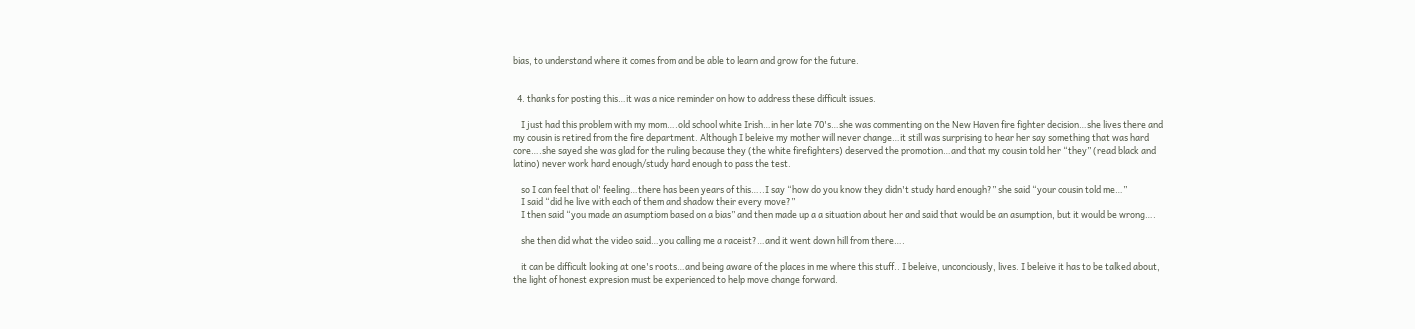bias, to understand where it comes from and be able to learn and grow for the future.


  4. thanks for posting this…it was a nice reminder on how to address these difficult issues.

    I just had this problem with my mom….old school white Irish…in her late 70's…she was commenting on the New Haven fire fighter decision…she lives there and my cousin is retired from the fire department. Although I beleive my mother will never change…it still was surprising to hear her say something that was hard core….she sayed she was glad for the ruling because they (the white firefighters) deserved the promotion…and that my cousin told her “they” (read black and latino) never work hard enough/study hard enough to pass the test.

    so I can feel that ol' feeling…there has been years of this…..I say “how do you know they didn't study hard enough?” she said “your cousin told me…”
    I said “did he live with each of them and shadow their every move?”
    I then said “you made an asumptiom based on a bias” and then made up a a situation about her and said that would be an asumption, but it would be wrong….

    she then did what the video said…you calling me a raceist?…and it went down hill from there….

    it can be difficult looking at one's roots…and being aware of the places in me where this stuff.. I beleive, unconciously, lives. I beleive it has to be talked about, the light of honest expresion must be experienced to help move change forward.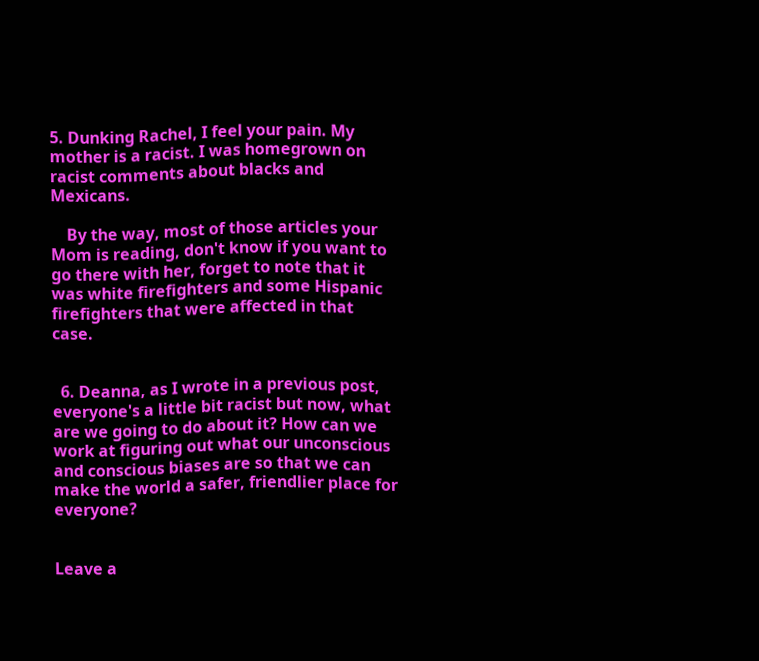5. Dunking Rachel, I feel your pain. My mother is a racist. I was homegrown on racist comments about blacks and Mexicans.

    By the way, most of those articles your Mom is reading, don't know if you want to go there with her, forget to note that it was white firefighters and some Hispanic firefighters that were affected in that case.


  6. Deanna, as I wrote in a previous post, everyone's a little bit racist but now, what are we going to do about it? How can we work at figuring out what our unconscious and conscious biases are so that we can make the world a safer, friendlier place for everyone?


Leave a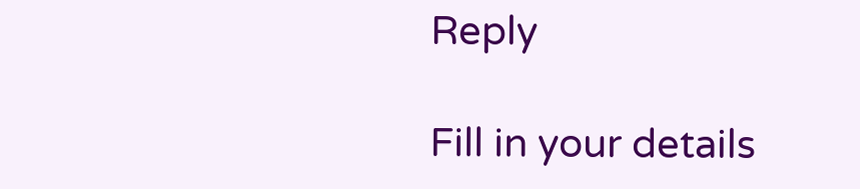Reply

Fill in your details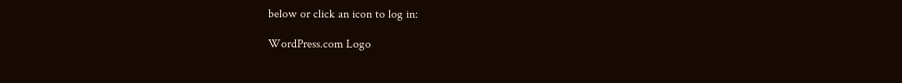below or click an icon to log in:

WordPress.com Logo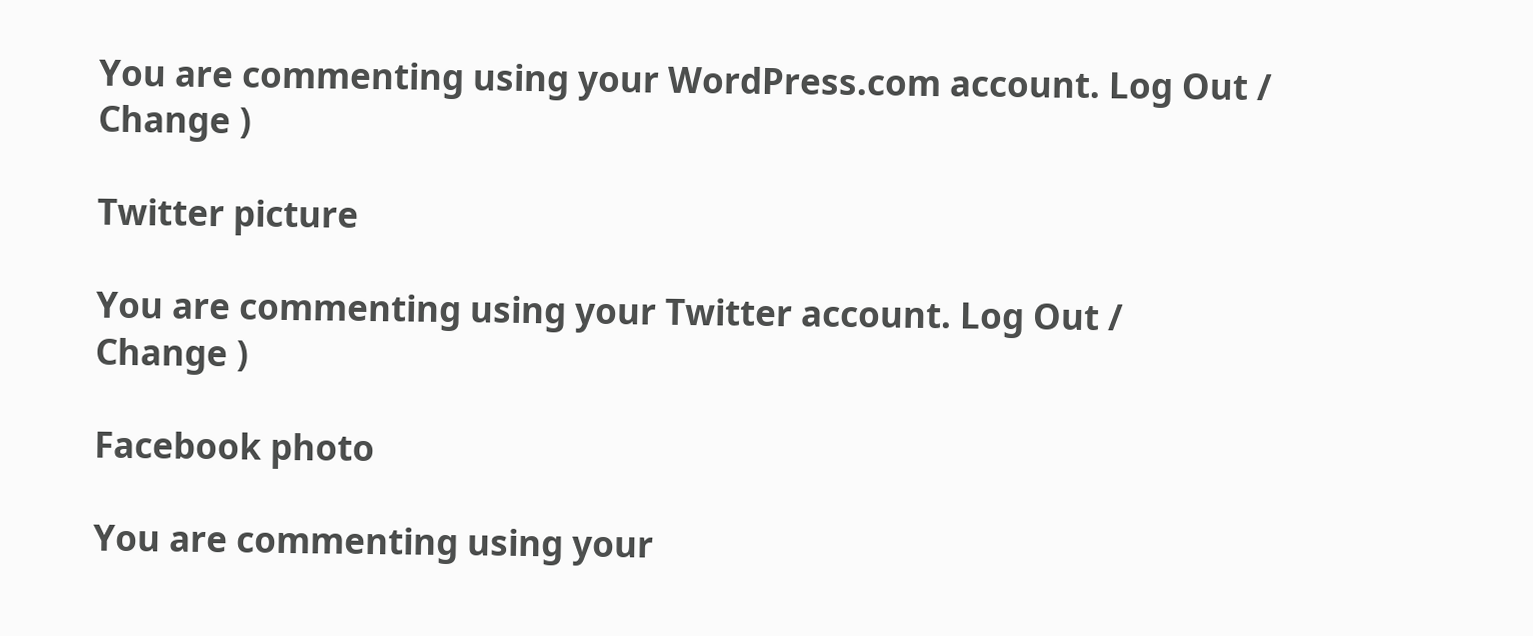You are commenting using your WordPress.com account. Log Out /  Change )

Twitter picture

You are commenting using your Twitter account. Log Out /  Change )

Facebook photo

You are commenting using your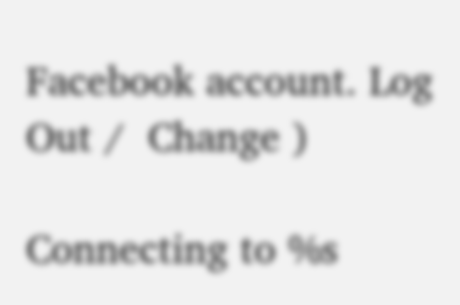Facebook account. Log Out /  Change )

Connecting to %s